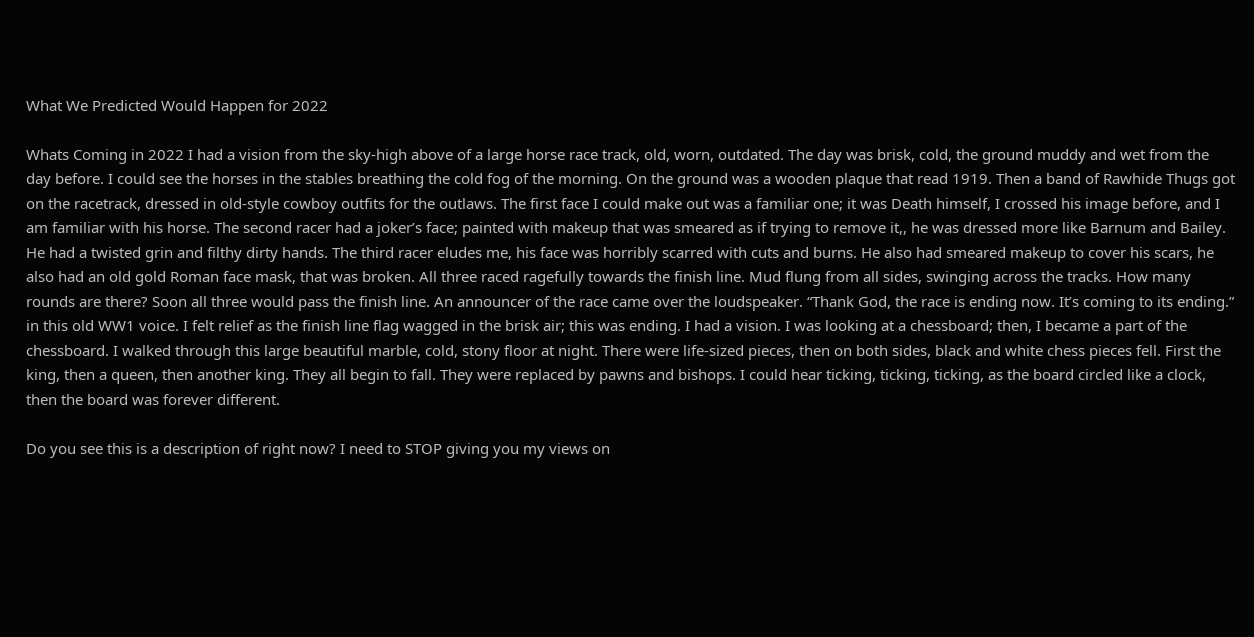What We Predicted Would Happen for 2022

Whats Coming in 2022 I had a vision from the sky-high above of a large horse race track, old, worn, outdated. The day was brisk, cold, the ground muddy and wet from the day before. I could see the horses in the stables breathing the cold fog of the morning. On the ground was a wooden plaque that read 1919. Then a band of Rawhide Thugs got on the racetrack, dressed in old-style cowboy outfits for the outlaws. The first face I could make out was a familiar one; it was Death himself, I crossed his image before, and I am familiar with his horse. The second racer had a joker’s face; painted with makeup that was smeared as if trying to remove it,, he was dressed more like Barnum and Bailey. He had a twisted grin and filthy dirty hands. The third racer eludes me, his face was horribly scarred with cuts and burns. He also had smeared makeup to cover his scars, he also had an old gold Roman face mask, that was broken. All three raced ragefully towards the finish line. Mud flung from all sides, swinging across the tracks. How many rounds are there? Soon all three would pass the finish line. An announcer of the race came over the loudspeaker. “Thank God, the race is ending now. It’s coming to its ending.” in this old WW1 voice. I felt relief as the finish line flag wagged in the brisk air; this was ending. I had a vision. I was looking at a chessboard; then, I became a part of the chessboard. I walked through this large beautiful marble, cold, stony floor at night. There were life-sized pieces, then on both sides, black and white chess pieces fell. First the king, then a queen, then another king. They all begin to fall. They were replaced by pawns and bishops. I could hear ticking, ticking, ticking, as the board circled like a clock, then the board was forever different.

Do you see this is a description of right now? I need to STOP giving you my views on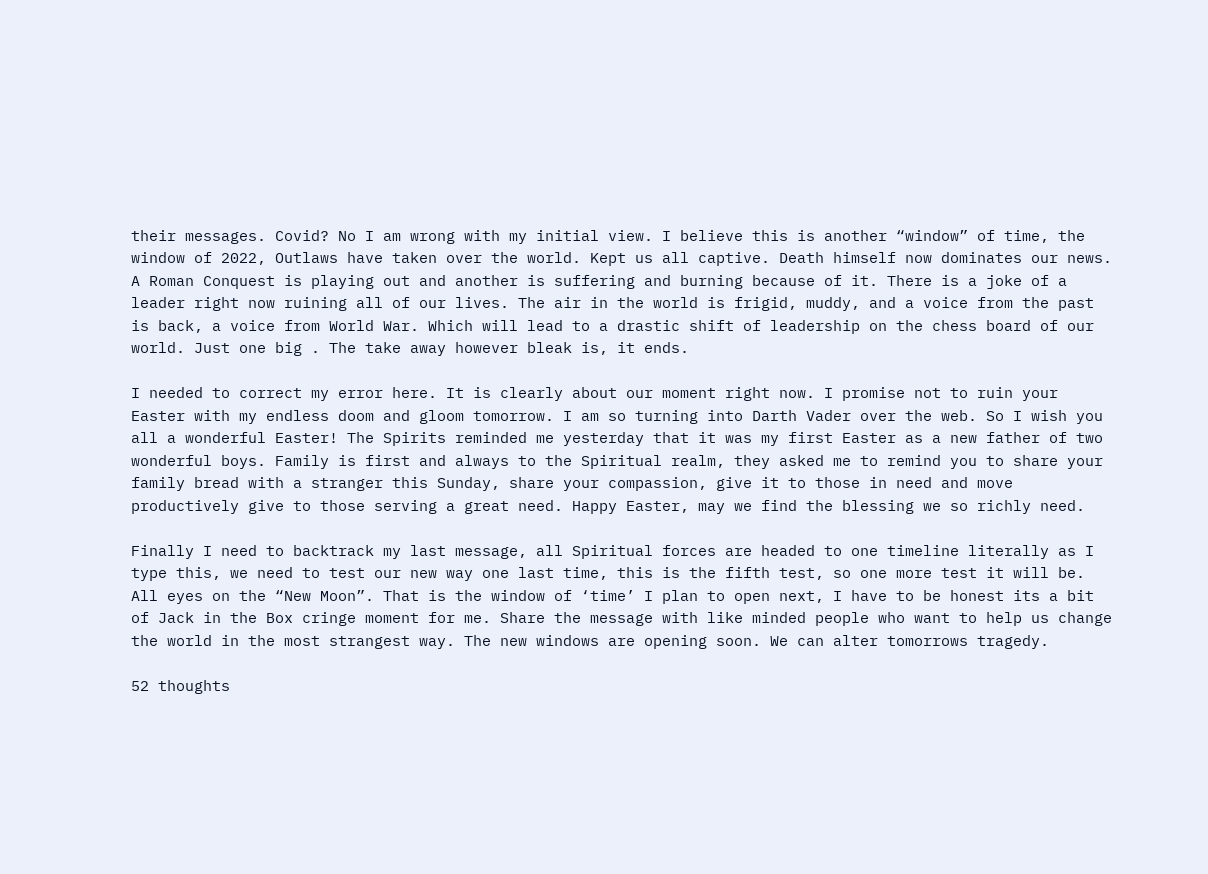their messages. Covid? No I am wrong with my initial view. I believe this is another “window” of time, the window of 2022, Outlaws have taken over the world. Kept us all captive. Death himself now dominates our news. A Roman Conquest is playing out and another is suffering and burning because of it. There is a joke of a leader right now ruining all of our lives. The air in the world is frigid, muddy, and a voice from the past is back, a voice from World War. Which will lead to a drastic shift of leadership on the chess board of our world. Just one big . The take away however bleak is, it ends.

I needed to correct my error here. It is clearly about our moment right now. I promise not to ruin your Easter with my endless doom and gloom tomorrow. I am so turning into Darth Vader over the web. So I wish you all a wonderful Easter! The Spirits reminded me yesterday that it was my first Easter as a new father of two wonderful boys. Family is first and always to the Spiritual realm, they asked me to remind you to share your family bread with a stranger this Sunday, share your compassion, give it to those in need and move productively give to those serving a great need. Happy Easter, may we find the blessing we so richly need.

Finally I need to backtrack my last message, all Spiritual forces are headed to one timeline literally as I type this, we need to test our new way one last time, this is the fifth test, so one more test it will be. All eyes on the “New Moon”. That is the window of ‘time’ I plan to open next, I have to be honest its a bit of Jack in the Box cringe moment for me. Share the message with like minded people who want to help us change the world in the most strangest way. The new windows are opening soon. We can alter tomorrows tragedy.

52 thoughts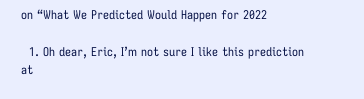on “What We Predicted Would Happen for 2022

  1. Oh dear, Eric, I’m not sure I like this prediction at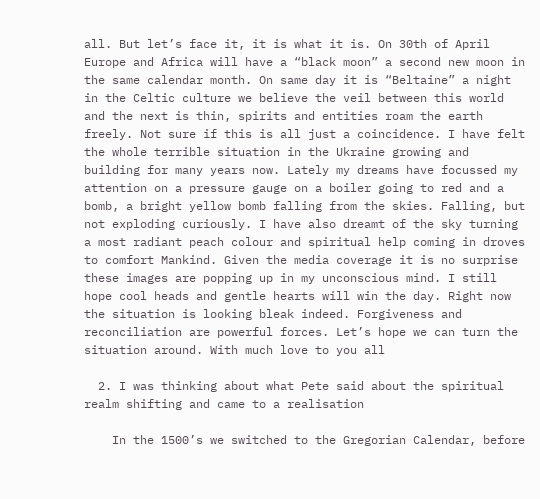all. But let’s face it, it is what it is. On 30th of April Europe and Africa will have a “black moon” a second new moon in the same calendar month. On same day it is “Beltaine” a night in the Celtic culture we believe the veil between this world and the next is thin, spirits and entities roam the earth freely. Not sure if this is all just a coincidence. I have felt the whole terrible situation in the Ukraine growing and building for many years now. Lately my dreams have focussed my attention on a pressure gauge on a boiler going to red and a bomb, a bright yellow bomb falling from the skies. Falling, but not exploding curiously. I have also dreamt of the sky turning a most radiant peach colour and spiritual help coming in droves to comfort Mankind. Given the media coverage it is no surprise these images are popping up in my unconscious mind. I still hope cool heads and gentle hearts will win the day. Right now the situation is looking bleak indeed. Forgiveness and reconciliation are powerful forces. Let’s hope we can turn the situation around. With much love to you all

  2. I was thinking about what Pete said about the spiritual realm shifting and came to a realisation

    In the 1500’s we switched to the Gregorian Calendar, before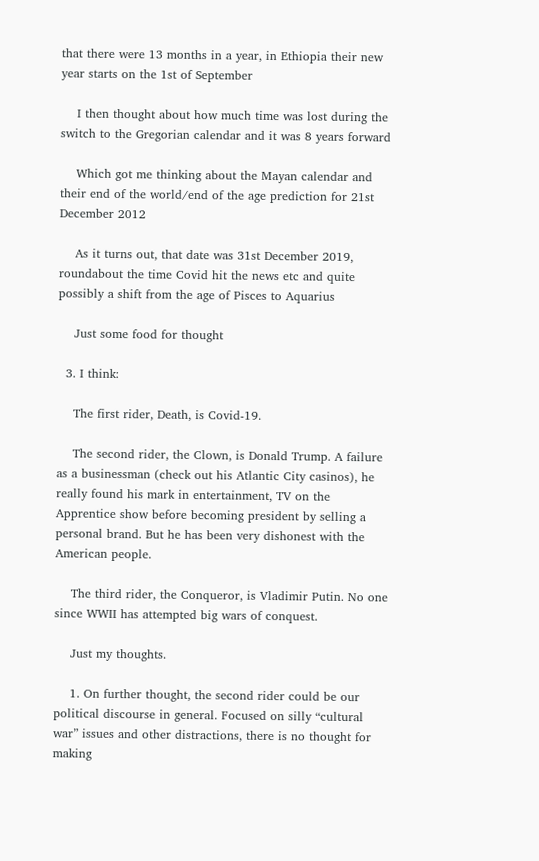that there were 13 months in a year, in Ethiopia their new year starts on the 1st of September

    I then thought about how much time was lost during the switch to the Gregorian calendar and it was 8 years forward

    Which got me thinking about the Mayan calendar and their end of the world/end of the age prediction for 21st December 2012

    As it turns out, that date was 31st December 2019, roundabout the time Covid hit the news etc and quite possibly a shift from the age of Pisces to Aquarius

    Just some food for thought

  3. I think:

    The first rider, Death, is Covid-19.

    The second rider, the Clown, is Donald Trump. A failure as a businessman (check out his Atlantic City casinos), he really found his mark in entertainment, TV on the Apprentice show before becoming president by selling a personal brand. But he has been very dishonest with the American people.

    The third rider, the Conqueror, is Vladimir Putin. No one since WWII has attempted big wars of conquest.

    Just my thoughts.

    1. On further thought, the second rider could be our political discourse in general. Focused on silly “cultural war” issues and other distractions, there is no thought for making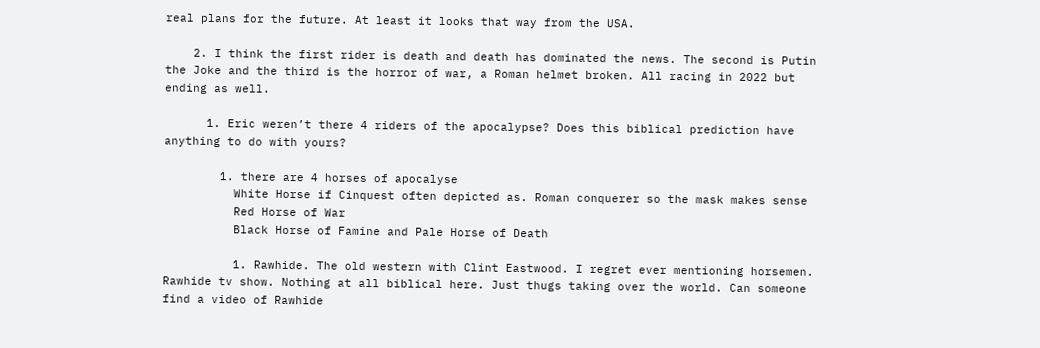real plans for the future. At least it looks that way from the USA.

    2. I think the first rider is death and death has dominated the news. The second is Putin the Joke and the third is the horror of war, a Roman helmet broken. All racing in 2022 but ending as well.

      1. Eric weren’t there 4 riders of the apocalypse? Does this biblical prediction have anything to do with yours?

        1. there are 4 horses of apocalyse
          White Horse if Cinquest often depicted as. Roman conquerer so the mask makes sense
          Red Horse of War
          Black Horse of Famine and Pale Horse of Death

          1. Rawhide. The old western with Clint Eastwood. I regret ever mentioning horsemen. Rawhide tv show. Nothing at all biblical here. Just thugs taking over the world. Can someone find a video of Rawhide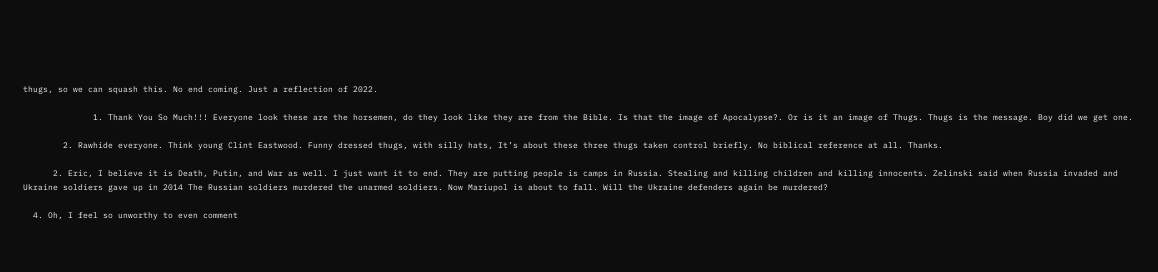thugs, so we can squash this. No end coming. Just a reflection of 2022.

              1. Thank You So Much!!! Everyone look these are the horsemen, do they look like they are from the Bible. Is that the image of Apocalypse?. Or is it an image of Thugs. Thugs is the message. Boy did we get one.

        2. Rawhide everyone. Think young Clint Eastwood. Funny dressed thugs, with silly hats, It’s about these three thugs taken control briefly. No biblical reference at all. Thanks.

      2. Eric, I believe it is Death, Putin, and War as well. I just want it to end. They are putting people is camps in Russia. Stealing and killing children and killing innocents. Zelinski said when Russia invaded and Ukraine soldiers gave up in 2014 The Russian soldiers murdered the unarmed soldiers. Now Mariupol is about to fall. Will the Ukraine defenders again be murdered?

  4. Oh, I feel so unworthy to even comment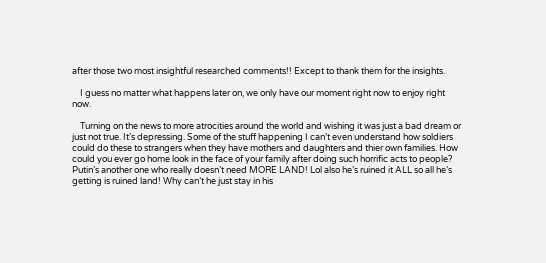after those two most insightful researched comments!! Except to thank them for the insights.

    I guess no matter what happens later on, we only have our moment right now to enjoy right now.

    Turning on the news to more atrocities around the world and wishing it was just a bad dream or just not true. It’s depressing. Some of the stuff happening I can’t even understand how soldiers could do these to strangers when they have mothers and daughters and thier own families. How could you ever go home look in the face of your family after doing such horrific acts to people? Putin’s another one who really doesn’t need MORE LAND! Lol also he’s ruined it ALL so all he’s getting is ruined land! Why can’t he just stay in his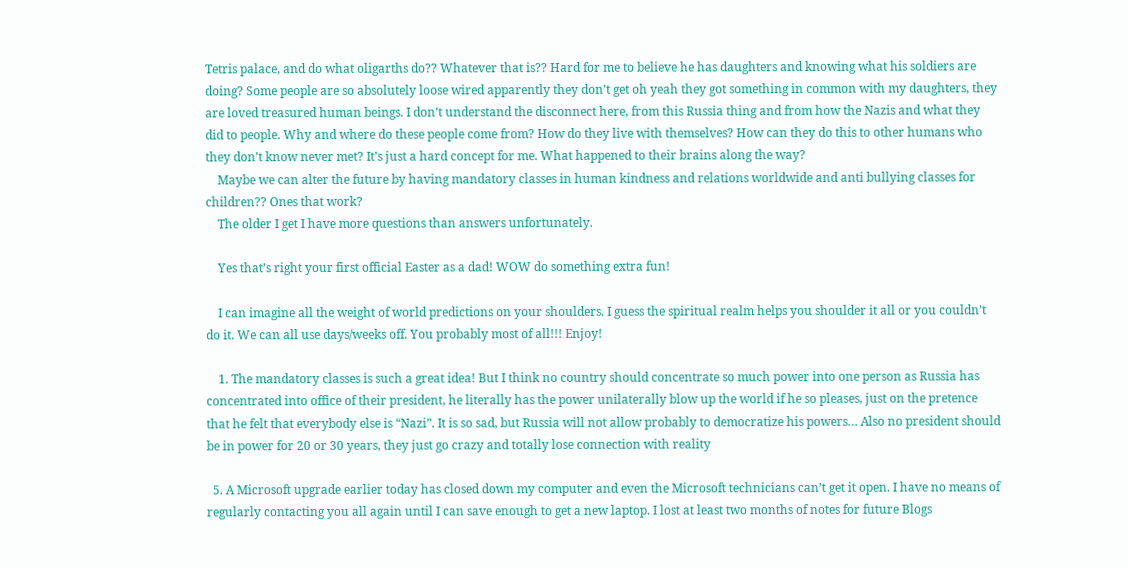Tetris palace, and do what oligarths do?? Whatever that is?? Hard for me to believe he has daughters and knowing what his soldiers are doing? Some people are so absolutely loose wired apparently they don’t get oh yeah they got something in common with my daughters, they are loved treasured human beings. I don’t understand the disconnect here, from this Russia thing and from how the Nazis and what they did to people. Why and where do these people come from? How do they live with themselves? How can they do this to other humans who they don’t know never met? It’s just a hard concept for me. What happened to their brains along the way?
    Maybe we can alter the future by having mandatory classes in human kindness and relations worldwide and anti bullying classes for children?? Ones that work?
    The older I get I have more questions than answers unfortunately.

    Yes that’s right your first official Easter as a dad! WOW do something extra fun!

    I can imagine all the weight of world predictions on your shoulders. I guess the spiritual realm helps you shoulder it all or you couldn’t do it. We can all use days/weeks off. You probably most of all!!! Enjoy!

    1. The mandatory classes is such a great idea! But I think no country should concentrate so much power into one person as Russia has concentrated into office of their president, he literally has the power unilaterally blow up the world if he so pleases, just on the pretence that he felt that everybody else is “Nazi”. It is so sad, but Russia will not allow probably to democratize his powers… Also no president should be in power for 20 or 30 years, they just go crazy and totally lose connection with reality

  5. A Microsoft upgrade earlier today has closed down my computer and even the Microsoft technicians can’t get it open. I have no means of regularly contacting you all again until I can save enough to get a new laptop. I lost at least two months of notes for future Blogs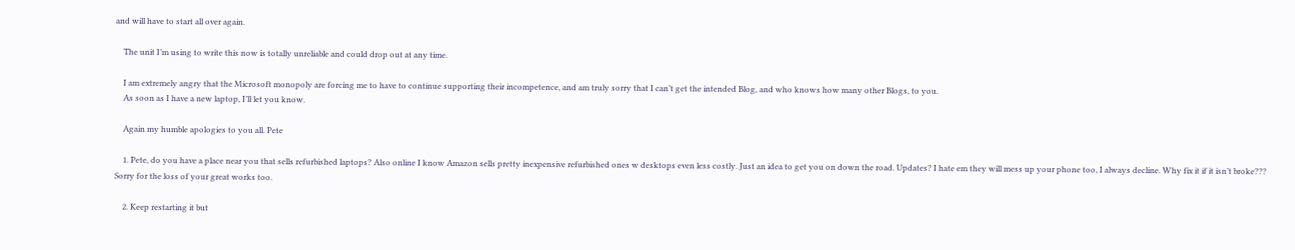and will have to start all over again.

    The unit I’m using to write this now is totally unreliable and could drop out at any time.

    I am extremely angry that the Microsoft monopoly are forcing me to have to continue supporting their incompetence, and am truly sorry that I can’t get the intended Blog, and who knows how many other Blogs, to you.
    As soon as I have a new laptop, I’ll let you know.

    Again my humble apologies to you all. Pete

    1. Pete, do you have a place near you that sells refurbished laptops? Also online I know Amazon sells pretty inexpensive refurbished ones w desktops even less costly. Just an idea to get you on down the road. Updates? I hate em they will mess up your phone too, I always decline. Why fix it if it isn’t broke??? Sorry for the loss of your great works too.

    2. Keep restarting it but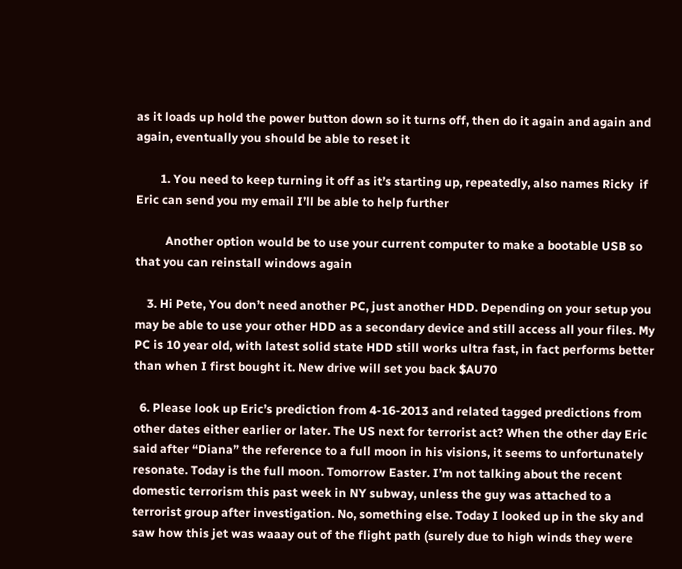as it loads up hold the power button down so it turns off, then do it again and again and again, eventually you should be able to reset it

        1. You need to keep turning it off as it’s starting up, repeatedly, also names Ricky  if Eric can send you my email I’ll be able to help further

          Another option would be to use your current computer to make a bootable USB so that you can reinstall windows again

    3. Hi Pete, You don’t need another PC, just another HDD. Depending on your setup you may be able to use your other HDD as a secondary device and still access all your files. My PC is 10 year old, with latest solid state HDD still works ultra fast, in fact performs better than when I first bought it. New drive will set you back $AU70

  6. Please look up Eric’s prediction from 4-16-2013 and related tagged predictions from other dates either earlier or later. The US next for terrorist act? When the other day Eric said after “Diana” the reference to a full moon in his visions, it seems to unfortunately resonate. Today is the full moon. Tomorrow Easter. I’m not talking about the recent domestic terrorism this past week in NY subway, unless the guy was attached to a terrorist group after investigation. No, something else. Today I looked up in the sky and saw how this jet was waaay out of the flight path (surely due to high winds they were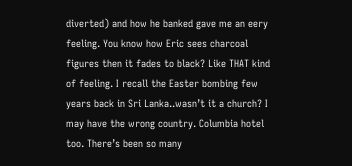diverted) and how he banked gave me an eery feeling. You know how Eric sees charcoal figures then it fades to black? Like THAT kind of feeling. I recall the Easter bombing few years back in Sri Lanka..wasn’t it a church? I may have the wrong country. Columbia hotel too. There’s been so many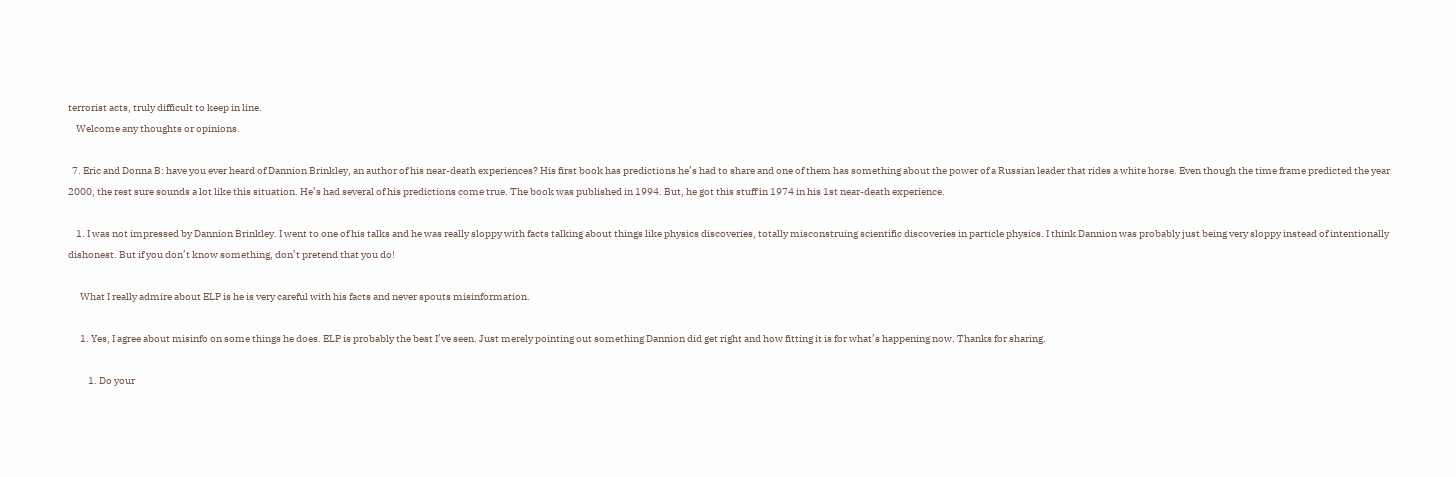terrorist acts, truly difficult to keep in line.
    Welcome any thoughts or opinions.

  7. Eric and Donna B: have you ever heard of Dannion Brinkley, an author of his near-death experiences? His first book has predictions he’s had to share and one of them has something about the power of a Russian leader that rides a white horse. Even though the time frame predicted the year 2000, the rest sure sounds a lot like this situation. He’s had several of his predictions come true. The book was published in 1994. But, he got this stuff in 1974 in his 1st near-death experience.

    1. I was not impressed by Dannion Brinkley. I went to one of his talks and he was really sloppy with facts talking about things like physics discoveries, totally misconstruing scientific discoveries in particle physics. I think Dannion was probably just being very sloppy instead of intentionally dishonest. But if you don’t know something, don’t pretend that you do!

      What I really admire about ELP is he is very careful with his facts and never spouts misinformation.

      1. Yes, I agree about misinfo on some things he does. ELP is probably the best I’ve seen. Just merely pointing out something Dannion did get right and how fitting it is for what’s happening now. Thanks for sharing.

          1. Do your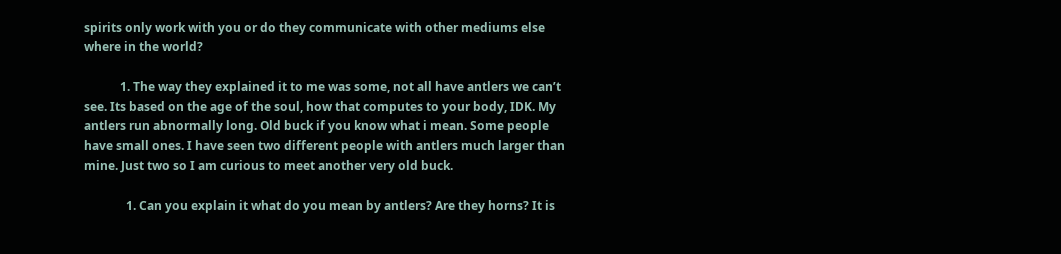spirits only work with you or do they communicate with other mediums else where in the world?

            1. The way they explained it to me was some, not all have antlers we can’t see. Its based on the age of the soul, how that computes to your body, IDK. My antlers run abnormally long. Old buck if you know what i mean. Some people have small ones. I have seen two different people with antlers much larger than mine. Just two so I am curious to meet another very old buck.

              1. Can you explain it what do you mean by antlers? Are they horns? It is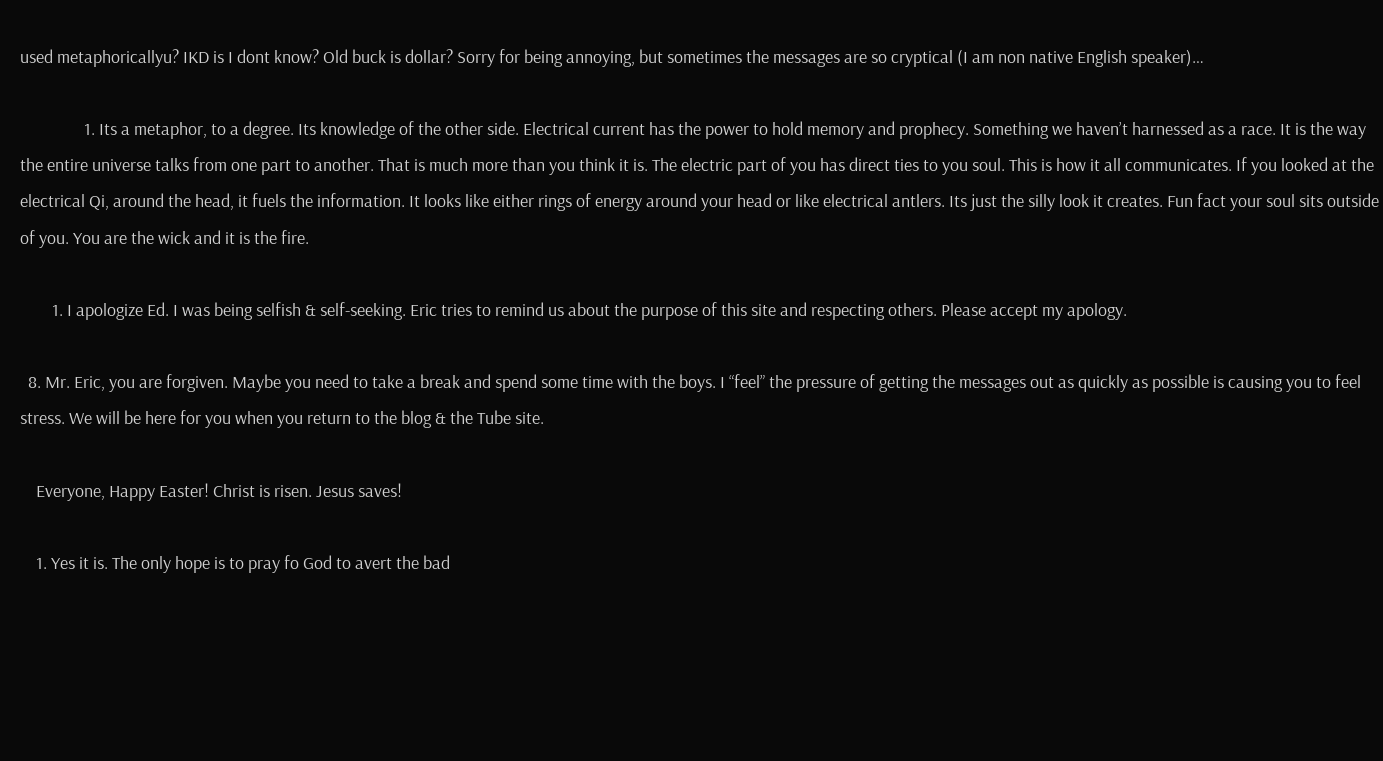used metaphoricallyu? IKD is I dont know? Old buck is dollar? Sorry for being annoying, but sometimes the messages are so cryptical (I am non native English speaker)…

                1. Its a metaphor, to a degree. Its knowledge of the other side. Electrical current has the power to hold memory and prophecy. Something we haven’t harnessed as a race. It is the way the entire universe talks from one part to another. That is much more than you think it is. The electric part of you has direct ties to you soul. This is how it all communicates. If you looked at the electrical Qi, around the head, it fuels the information. It looks like either rings of energy around your head or like electrical antlers. Its just the silly look it creates. Fun fact your soul sits outside of you. You are the wick and it is the fire.

        1. I apologize Ed. I was being selfish & self-seeking. Eric tries to remind us about the purpose of this site and respecting others. Please accept my apology.

  8. Mr. Eric, you are forgiven. Maybe you need to take a break and spend some time with the boys. I “feel” the pressure of getting the messages out as quickly as possible is causing you to feel stress. We will be here for you when you return to the blog & the Tube site.

    Everyone, Happy Easter! Christ is risen. Jesus saves!

    1. Yes it is. The only hope is to pray fo God to avert the bad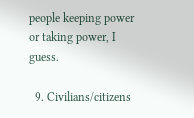people keeping power or taking power, I guess.

  9. Civilians/citizens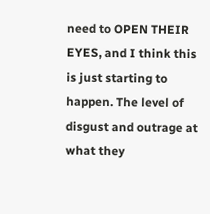need to OPEN THEIR EYES, and I think this is just starting to happen. The level of disgust and outrage at what they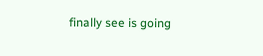finally see is going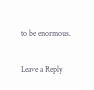to be enormous.

Leave a Reply